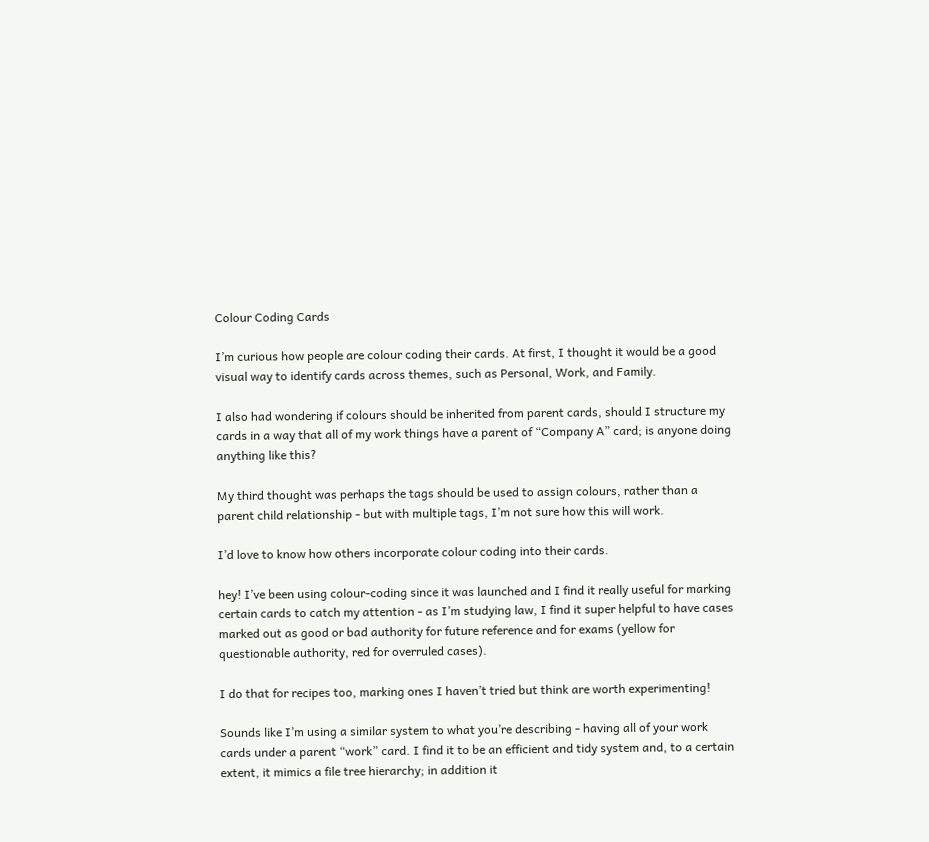Colour Coding Cards

I’m curious how people are colour coding their cards. At first, I thought it would be a good visual way to identify cards across themes, such as Personal, Work, and Family.

I also had wondering if colours should be inherited from parent cards, should I structure my cards in a way that all of my work things have a parent of “Company A” card; is anyone doing anything like this?

My third thought was perhaps the tags should be used to assign colours, rather than a parent child relationship - but with multiple tags, I’m not sure how this will work.

I’d love to know how others incorporate colour coding into their cards.

hey! I’ve been using colour-coding since it was launched and I find it really useful for marking certain cards to catch my attention - as I’m studying law, I find it super helpful to have cases marked out as good or bad authority for future reference and for exams (yellow for questionable authority, red for overruled cases).

I do that for recipes too, marking ones I haven’t tried but think are worth experimenting!

Sounds like I’m using a similar system to what you’re describing - having all of your work cards under a parent “work” card. I find it to be an efficient and tidy system and, to a certain extent, it mimics a file tree hierarchy; in addition it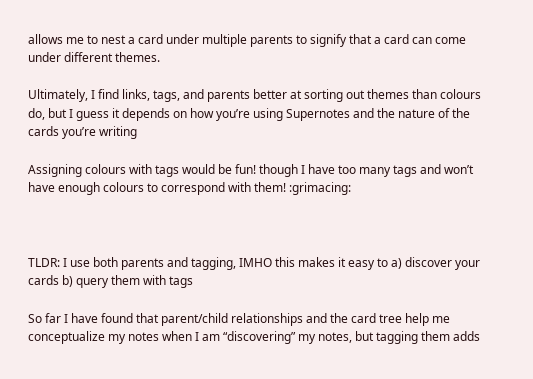allows me to nest a card under multiple parents to signify that a card can come under different themes.

Ultimately, I find links, tags, and parents better at sorting out themes than colours do, but I guess it depends on how you’re using Supernotes and the nature of the cards you’re writing

Assigning colours with tags would be fun! though I have too many tags and won’t have enough colours to correspond with them! :grimacing:



TLDR: I use both parents and tagging, IMHO this makes it easy to a) discover your cards b) query them with tags

So far I have found that parent/child relationships and the card tree help me conceptualize my notes when I am “discovering” my notes, but tagging them adds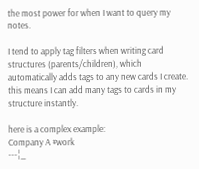the most power for when I want to query my notes.

I tend to apply tag filters when writing card structures (parents/children), which automatically adds tags to any new cards I create. this means I can add many tags to cards in my structure instantly.

here is a complex example:
Company A #work
---¦_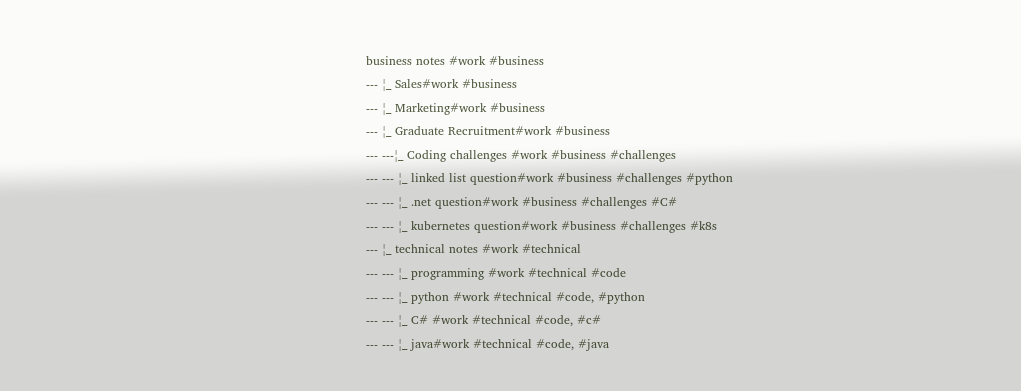business notes #work #business
--- ¦_ Sales#work #business
--- ¦_ Marketing#work #business
--- ¦_ Graduate Recruitment#work #business
--- ---¦_ Coding challenges #work #business #challenges
--- --- ¦_ linked list question#work #business #challenges #python
--- --- ¦_ .net question#work #business #challenges #C#
--- --- ¦_ kubernetes question#work #business #challenges #k8s
--- ¦_ technical notes #work #technical
--- --- ¦_ programming #work #technical #code
--- --- ¦_ python #work #technical #code, #python
--- --- ¦_ C# #work #technical #code, #c#
--- --- ¦_ java#work #technical #code, #java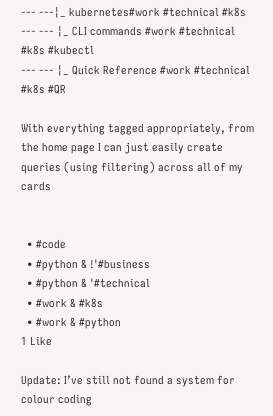--- ---¦_ kubernetes#work #technical #k8s
--- --- ¦_ CLI commands #work #technical #k8s #kubectl
--- --- ¦_ Quick Reference #work #technical #k8s #QR

With everything tagged appropriately, from the home page I can just easily create queries (using filtering) across all of my cards


  • #code
  • #python & !'#business
  • #python & '#technical
  • #work & #k8s
  • #work & #python
1 Like

Update: I’ve still not found a system for colour coding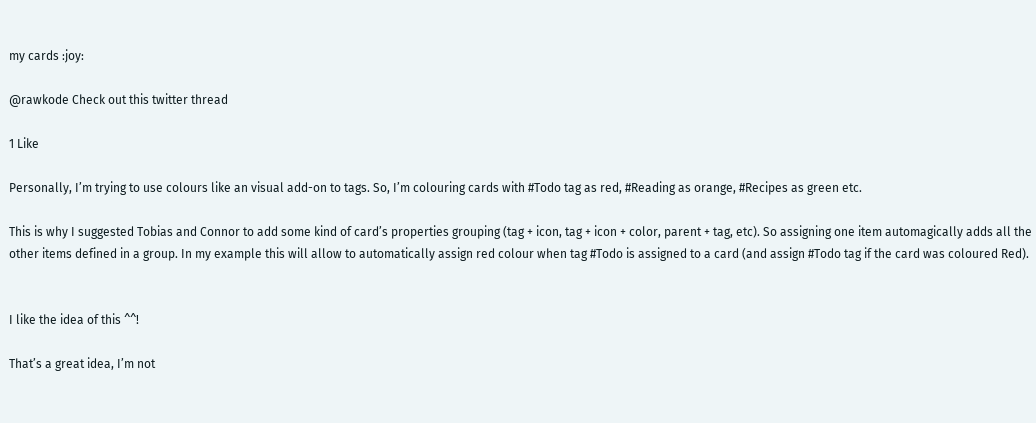my cards :joy:

@rawkode Check out this twitter thread

1 Like

Personally, I’m trying to use colours like an visual add-on to tags. So, I’m colouring cards with #Todo tag as red, #Reading as orange, #Recipes as green etc.

This is why I suggested Tobias and Connor to add some kind of card’s properties grouping (tag + icon, tag + icon + color, parent + tag, etc). So assigning one item automagically adds all the other items defined in a group. In my example this will allow to automatically assign red colour when tag #Todo is assigned to a card (and assign #Todo tag if the card was coloured Red).


I like the idea of this ^^!

That’s a great idea, I’m not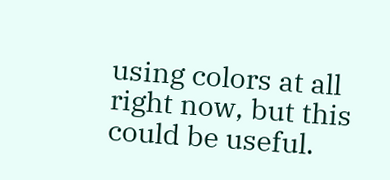using colors at all right now, but this could be useful.